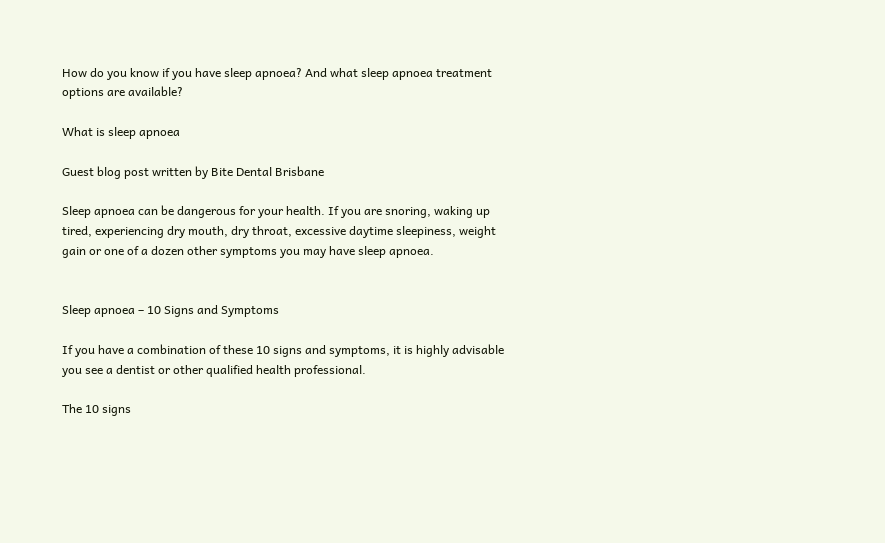How do you know if you have sleep apnoea? And what sleep apnoea treatment options are available?

What is sleep apnoea

Guest blog post written by Bite Dental Brisbane

Sleep apnoea can be dangerous for your health. If you are snoring, waking up tired, experiencing dry mouth, dry throat, excessive daytime sleepiness, weight gain or one of a dozen other symptoms you may have sleep apnoea.


Sleep apnoea – 10 Signs and Symptoms

If you have a combination of these 10 signs and symptoms, it is highly advisable you see a dentist or other qualified health professional.

The 10 signs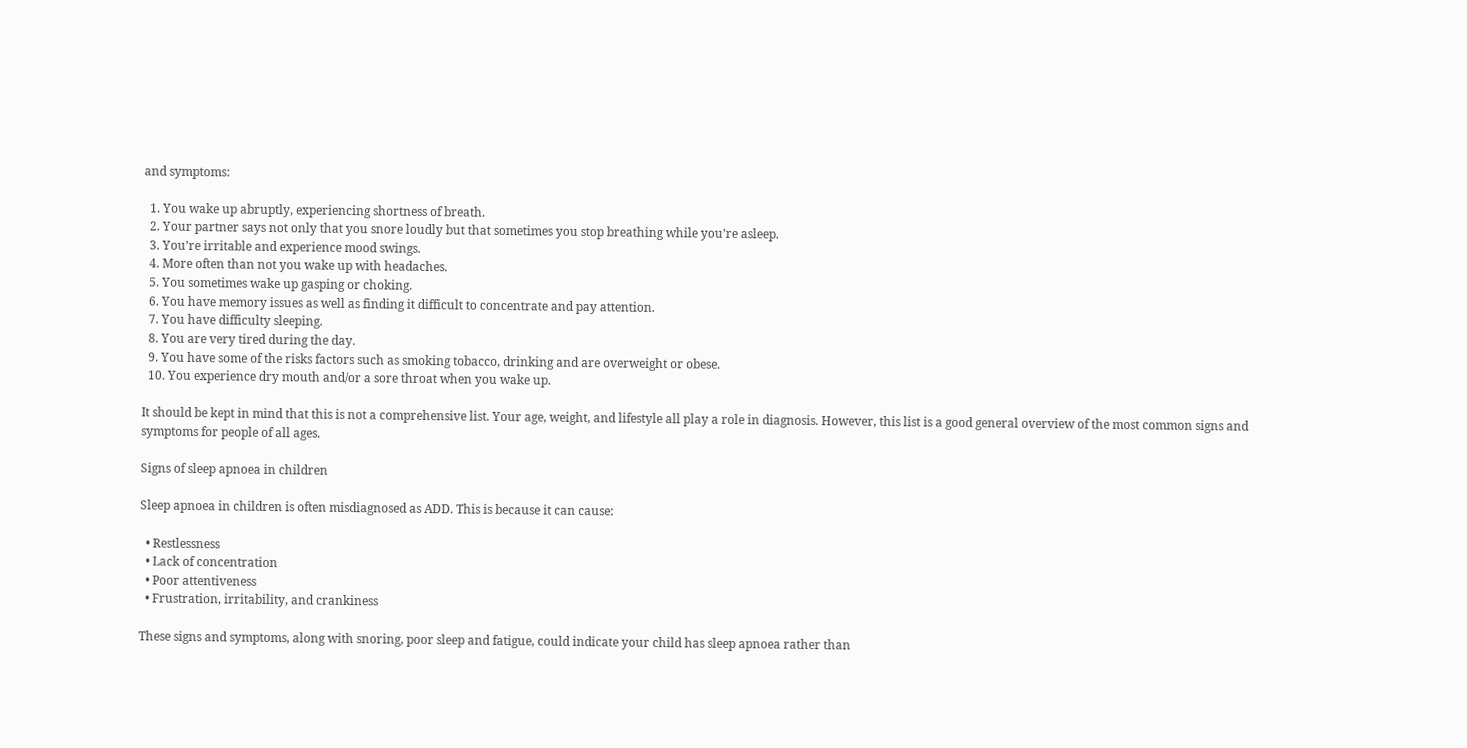and symptoms:

  1. You wake up abruptly, experiencing shortness of breath.
  2. Your partner says not only that you snore loudly but that sometimes you stop breathing while you’re asleep.
  3. You’re irritable and experience mood swings.
  4. More often than not you wake up with headaches.
  5. You sometimes wake up gasping or choking.
  6. You have memory issues as well as finding it difficult to concentrate and pay attention.
  7. You have difficulty sleeping.
  8. You are very tired during the day.
  9. You have some of the risks factors such as smoking tobacco, drinking and are overweight or obese.
  10. You experience dry mouth and/or a sore throat when you wake up.

It should be kept in mind that this is not a comprehensive list. Your age, weight, and lifestyle all play a role in diagnosis. However, this list is a good general overview of the most common signs and symptoms for people of all ages.

Signs of sleep apnoea in children

Sleep apnoea in children is often misdiagnosed as ADD. This is because it can cause:

  • Restlessness
  • Lack of concentration
  • Poor attentiveness
  • Frustration, irritability, and crankiness

These signs and symptoms, along with snoring, poor sleep and fatigue, could indicate your child has sleep apnoea rather than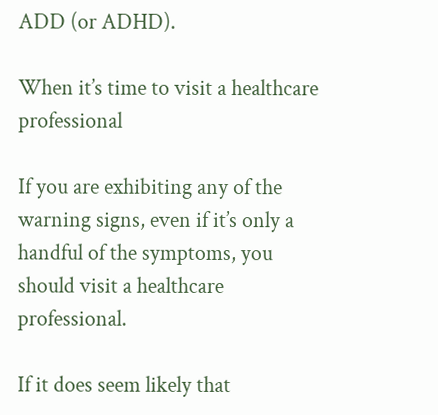ADD (or ADHD).

When it’s time to visit a healthcare professional

If you are exhibiting any of the warning signs, even if it’s only a handful of the symptoms, you should visit a healthcare professional.

If it does seem likely that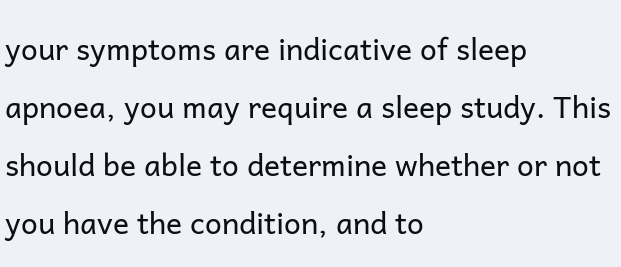your symptoms are indicative of sleep apnoea, you may require a sleep study. This should be able to determine whether or not you have the condition, and to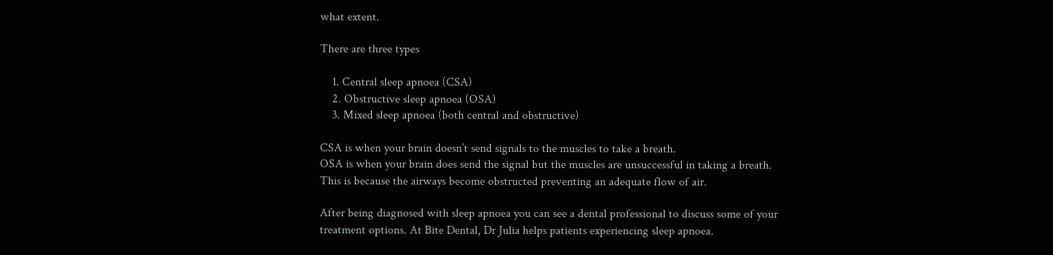what extent.

There are three types

    1. Central sleep apnoea (CSA)
    2. Obstructive sleep apnoea (OSA)
    3. Mixed sleep apnoea (both central and obstructive)

CSA is when your brain doesn’t send signals to the muscles to take a breath.
OSA is when your brain does send the signal but the muscles are unsuccessful in taking a breath. This is because the airways become obstructed preventing an adequate flow of air.

After being diagnosed with sleep apnoea you can see a dental professional to discuss some of your treatment options. At Bite Dental, Dr Julia helps patients experiencing sleep apnoea.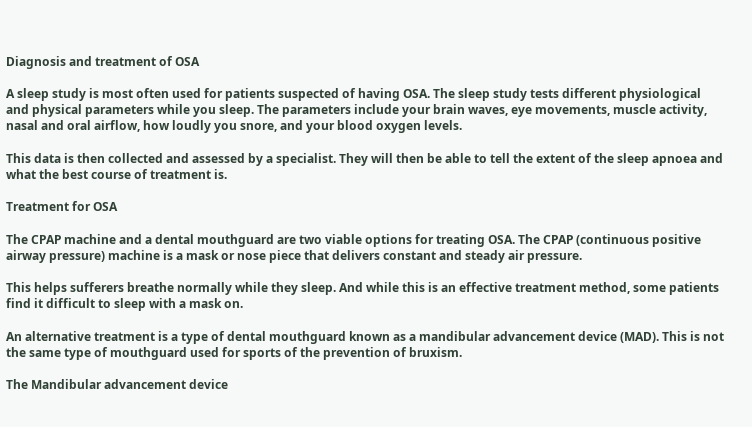Diagnosis and treatment of OSA

A sleep study is most often used for patients suspected of having OSA. The sleep study tests different physiological and physical parameters while you sleep. The parameters include your brain waves, eye movements, muscle activity, nasal and oral airflow, how loudly you snore, and your blood oxygen levels.

This data is then collected and assessed by a specialist. They will then be able to tell the extent of the sleep apnoea and what the best course of treatment is.

Treatment for OSA

The CPAP machine and a dental mouthguard are two viable options for treating OSA. The CPAP (continuous positive airway pressure) machine is a mask or nose piece that delivers constant and steady air pressure.

This helps sufferers breathe normally while they sleep. And while this is an effective treatment method, some patients find it difficult to sleep with a mask on.

An alternative treatment is a type of dental mouthguard known as a mandibular advancement device (MAD). This is not the same type of mouthguard used for sports of the prevention of bruxism.

The Mandibular advancement device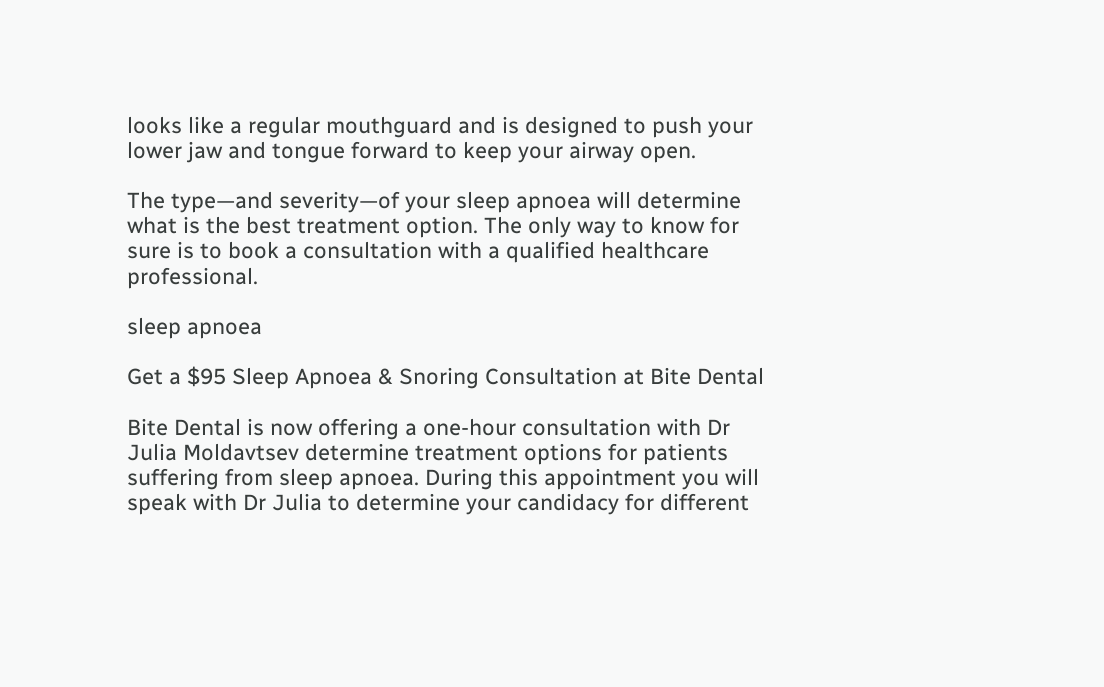looks like a regular mouthguard and is designed to push your lower jaw and tongue forward to keep your airway open.

The type—and severity—of your sleep apnoea will determine what is the best treatment option. The only way to know for sure is to book a consultation with a qualified healthcare professional.

sleep apnoea

Get a $95 Sleep Apnoea & Snoring Consultation at Bite Dental

Bite Dental is now offering a one-hour consultation with Dr Julia Moldavtsev determine treatment options for patients suffering from sleep apnoea. During this appointment you will speak with Dr Julia to determine your candidacy for different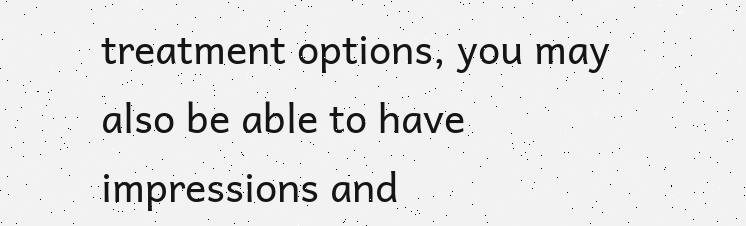treatment options, you may also be able to have impressions and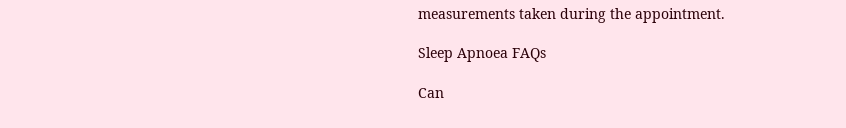measurements taken during the appointment.

Sleep Apnoea FAQs

Can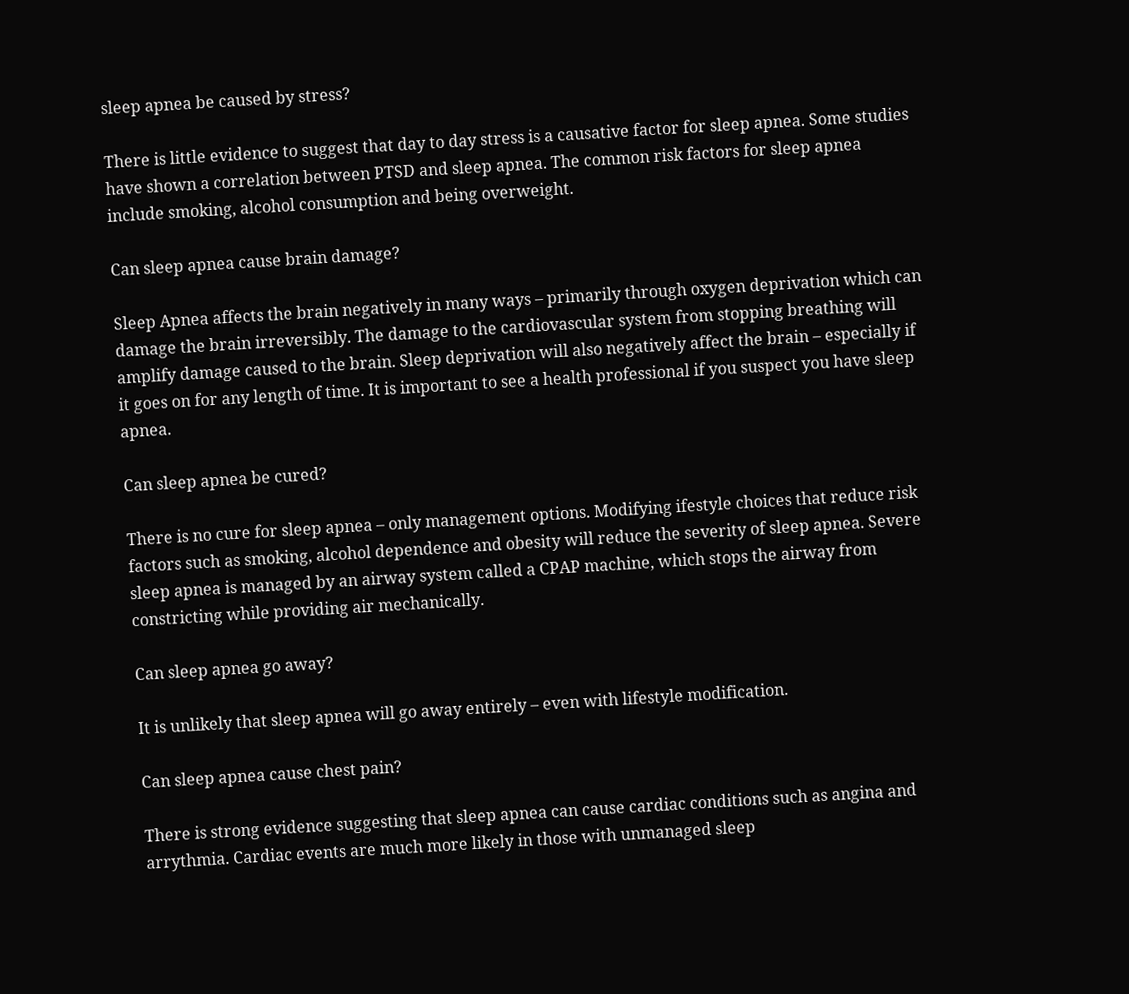sleep apnea be caused by stress?

There is little evidence to suggest that day to day stress is a causative factor for sleep apnea. Some studies have shown a correlation between PTSD and sleep apnea. The common risk factors for sleep apnea include smoking, alcohol consumption and being overweight.

Can sleep apnea cause brain damage?

Sleep Apnea affects the brain negatively in many ways – primarily through oxygen deprivation which can damage the brain irreversibly. The damage to the cardiovascular system from stopping breathing will amplify damage caused to the brain. Sleep deprivation will also negatively affect the brain – especially if it goes on for any length of time. It is important to see a health professional if you suspect you have sleep apnea.

Can sleep apnea be cured?

There is no cure for sleep apnea – only management options. Modifying ifestyle choices that reduce risk factors such as smoking, alcohol dependence and obesity will reduce the severity of sleep apnea. Severe sleep apnea is managed by an airway system called a CPAP machine, which stops the airway from constricting while providing air mechanically.

Can sleep apnea go away?

It is unlikely that sleep apnea will go away entirely – even with lifestyle modification.

Can sleep apnea cause chest pain?

There is strong evidence suggesting that sleep apnea can cause cardiac conditions such as angina and arrythmia. Cardiac events are much more likely in those with unmanaged sleep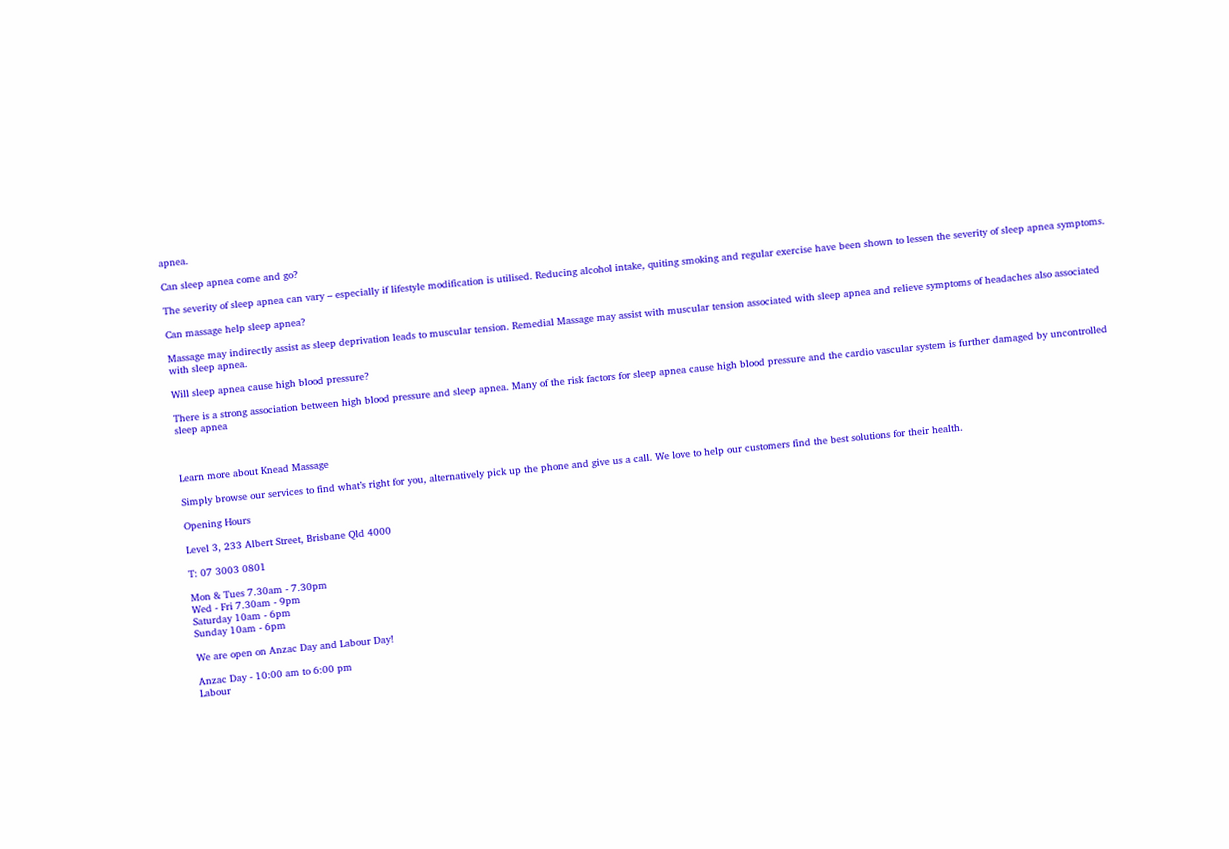apnea.

Can sleep apnea come and go?

The severity of sleep apnea can vary – especially if lifestyle modification is utilised. Reducing alcohol intake, quiting smoking and regular exercise have been shown to lessen the severity of sleep apnea symptoms.

Can massage help sleep apnea?

Massage may indirectly assist as sleep deprivation leads to muscular tension. Remedial Massage may assist with muscular tension associated with sleep apnea and relieve symptoms of headaches also associated with sleep apnea.

Will sleep apnea cause high blood pressure?

There is a strong association between high blood pressure and sleep apnea. Many of the risk factors for sleep apnea cause high blood pressure and the cardio vascular system is further damaged by uncontrolled sleep apnea



Learn more about Knead Massage

Simply browse our services to find what’s right for you, alternatively pick up the phone and give us a call. We love to help our customers find the best solutions for their health.

Opening Hours

Level 3, 233 Albert Street, Brisbane Qld 4000

T: 07 3003 0801

Mon & Tues 7.30am - 7.30pm
Wed - Fri 7.30am - 9pm
Saturday 10am - 6pm
Sunday 10am - 6pm

We are open on Anzac Day and Labour Day!

Anzac Day - 10:00 am to 6:00 pm
Labour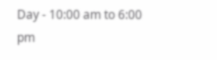Day - 10:00 am to 6:00 pm